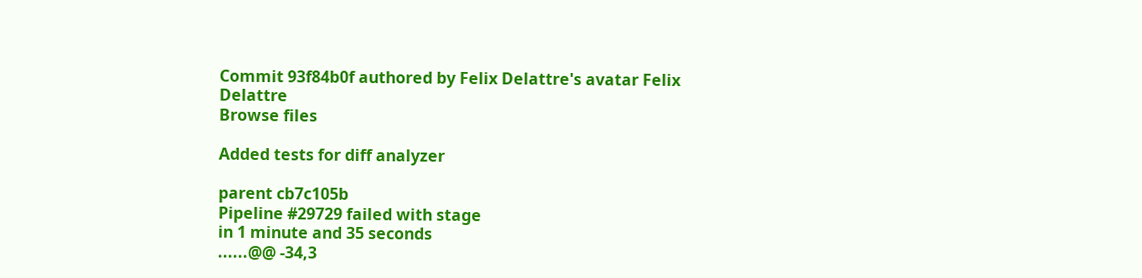Commit 93f84b0f authored by Felix Delattre's avatar Felix Delattre
Browse files

Added tests for diff analyzer

parent cb7c105b
Pipeline #29729 failed with stage
in 1 minute and 35 seconds
......@@ -34,3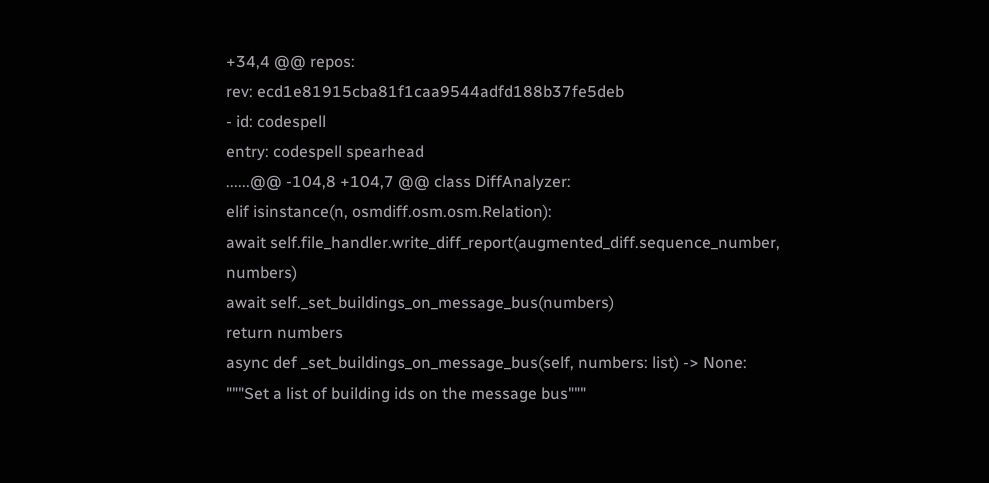+34,4 @@ repos:
rev: ecd1e81915cba81f1caa9544adfd188b37fe5deb
- id: codespell
entry: codespell spearhead
......@@ -104,8 +104,7 @@ class DiffAnalyzer:
elif isinstance(n, osmdiff.osm.osm.Relation):
await self.file_handler.write_diff_report(augmented_diff.sequence_number, numbers)
await self._set_buildings_on_message_bus(numbers)
return numbers
async def _set_buildings_on_message_bus(self, numbers: list) -> None:
"""Set a list of building ids on the message bus"""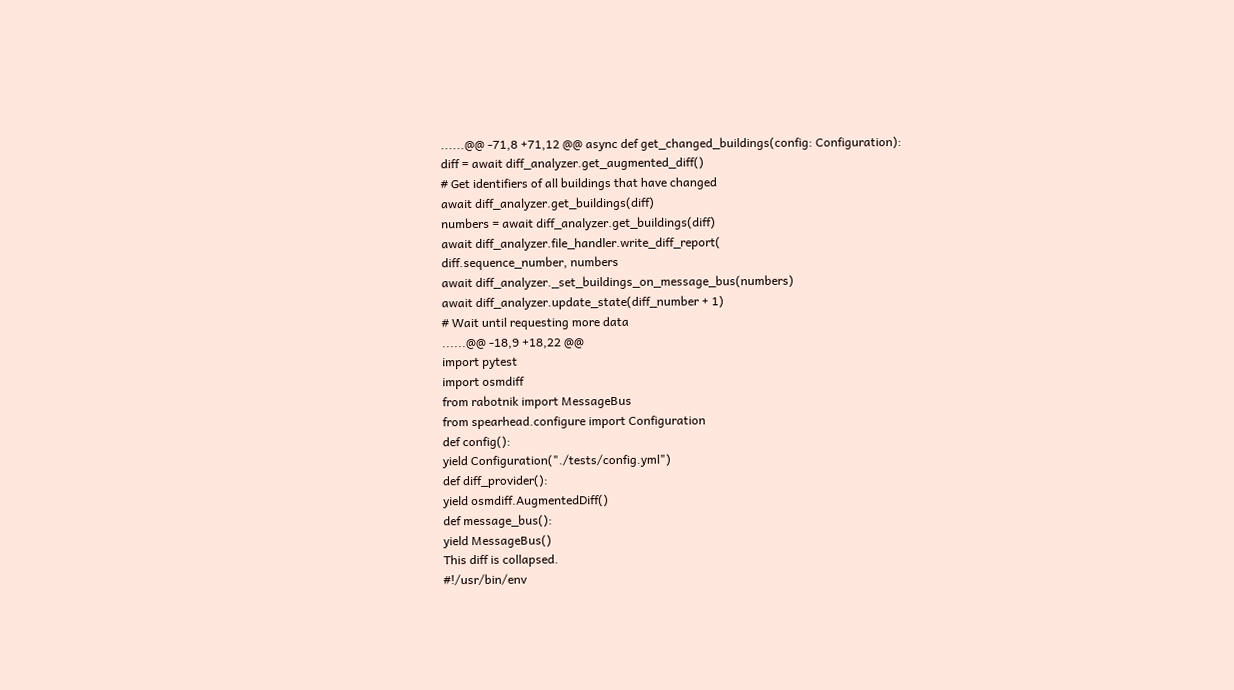......@@ -71,8 +71,12 @@ async def get_changed_buildings(config: Configuration):
diff = await diff_analyzer.get_augmented_diff()
# Get identifiers of all buildings that have changed
await diff_analyzer.get_buildings(diff)
numbers = await diff_analyzer.get_buildings(diff)
await diff_analyzer.file_handler.write_diff_report(
diff.sequence_number, numbers
await diff_analyzer._set_buildings_on_message_bus(numbers)
await diff_analyzer.update_state(diff_number + 1)
# Wait until requesting more data
......@@ -18,9 +18,22 @@
import pytest
import osmdiff
from rabotnik import MessageBus
from spearhead.configure import Configuration
def config():
yield Configuration("./tests/config.yml")
def diff_provider():
yield osmdiff.AugmentedDiff()
def message_bus():
yield MessageBus()
This diff is collapsed.
#!/usr/bin/env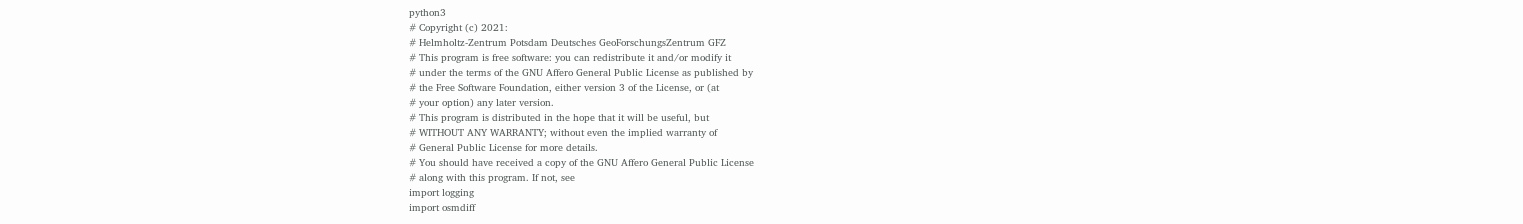python3
# Copyright (c) 2021:
# Helmholtz-Zentrum Potsdam Deutsches GeoForschungsZentrum GFZ
# This program is free software: you can redistribute it and/or modify it
# under the terms of the GNU Affero General Public License as published by
# the Free Software Foundation, either version 3 of the License, or (at
# your option) any later version.
# This program is distributed in the hope that it will be useful, but
# WITHOUT ANY WARRANTY; without even the implied warranty of
# General Public License for more details.
# You should have received a copy of the GNU Affero General Public License
# along with this program. If not, see
import logging
import osmdiff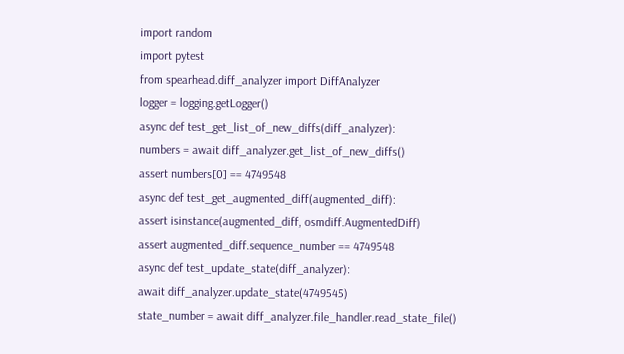import random
import pytest
from spearhead.diff_analyzer import DiffAnalyzer
logger = logging.getLogger()
async def test_get_list_of_new_diffs(diff_analyzer):
numbers = await diff_analyzer.get_list_of_new_diffs()
assert numbers[0] == 4749548
async def test_get_augmented_diff(augmented_diff):
assert isinstance(augmented_diff, osmdiff.AugmentedDiff)
assert augmented_diff.sequence_number == 4749548
async def test_update_state(diff_analyzer):
await diff_analyzer.update_state(4749545)
state_number = await diff_analyzer.file_handler.read_state_file()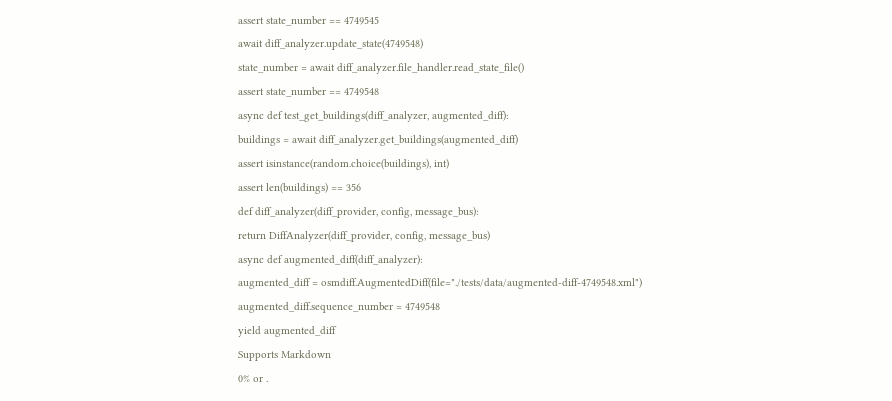assert state_number == 4749545
await diff_analyzer.update_state(4749548)
state_number = await diff_analyzer.file_handler.read_state_file()
assert state_number == 4749548
async def test_get_buildings(diff_analyzer, augmented_diff):
buildings = await diff_analyzer.get_buildings(augmented_diff)
assert isinstance(random.choice(buildings), int)
assert len(buildings) == 356
def diff_analyzer(diff_provider, config, message_bus):
return DiffAnalyzer(diff_provider, config, message_bus)
async def augmented_diff(diff_analyzer):
augmented_diff = osmdiff.AugmentedDiff(file="./tests/data/augmented-diff-4749548.xml")
augmented_diff.sequence_number = 4749548
yield augmented_diff
Supports Markdown
0% or .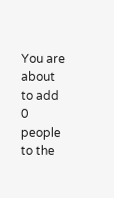You are about to add 0 people to the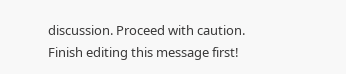discussion. Proceed with caution.
Finish editing this message first!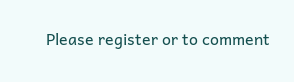Please register or to comment